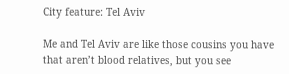City feature: Tel Aviv

Me and Tel Aviv are like those cousins you have that aren’t blood relatives, but you see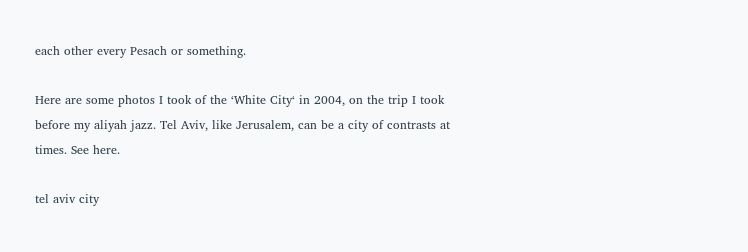each other every Pesach or something.

Here are some photos I took of the ‘White City‘ in 2004, on the trip I took before my aliyah jazz. Tel Aviv, like Jerusalem, can be a city of contrasts at times. See here.

tel aviv city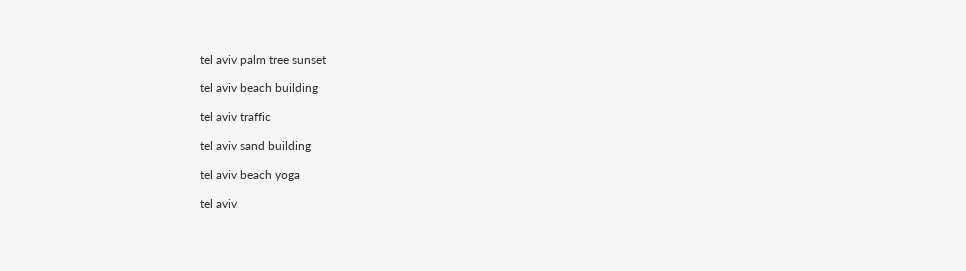tel aviv palm tree sunset

tel aviv beach building

tel aviv traffic

tel aviv sand building

tel aviv beach yoga

tel aviv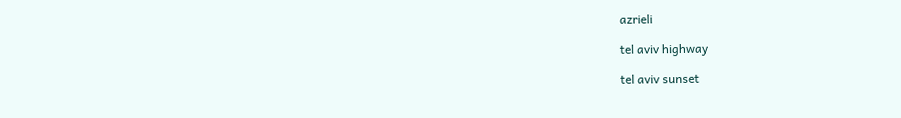azrieli

tel aviv highway

tel aviv sunset